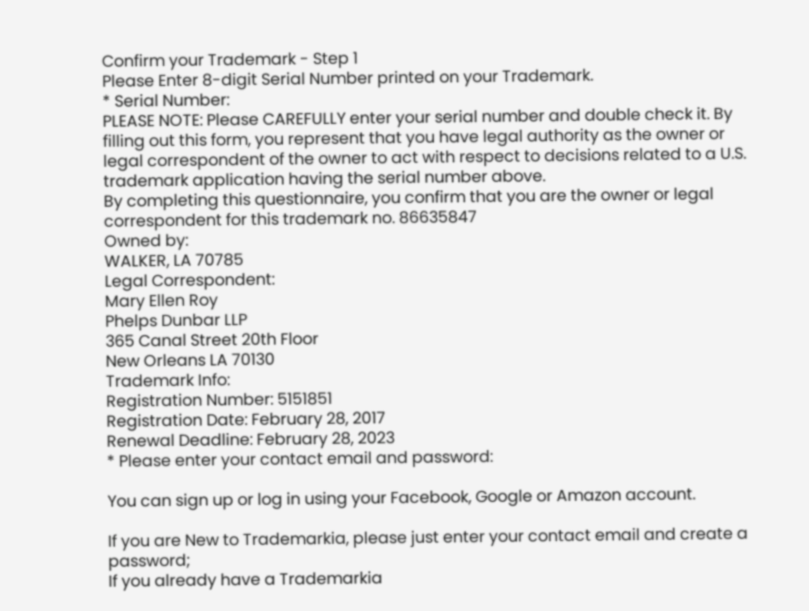Confirm your Trademark - Step 1
Please Enter 8-digit Serial Number printed on your Trademark.
* Serial Number:
PLEASE NOTE: Please CAREFULLY enter your serial number and double check it. By filling out this form, you represent that you have legal authority as the owner or legal correspondent of the owner to act with respect to decisions related to a U.S. trademark application having the serial number above.
By completing this questionnaire, you confirm that you are the owner or legal correspondent for this trademark no. 86635847
Owned by:
WALKER, LA 70785
Legal Correspondent:
Mary Ellen Roy
Phelps Dunbar LLP
365 Canal Street 20th Floor
New Orleans LA 70130
Trademark Info:
Registration Number: 5151851
Registration Date: February 28, 2017
Renewal Deadline: February 28, 2023
* Please enter your contact email and password:

You can sign up or log in using your Facebook, Google or Amazon account.

If you are New to Trademarkia, please just enter your contact email and create a password;
If you already have a Trademarkia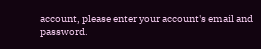account, please enter your account's email and password.